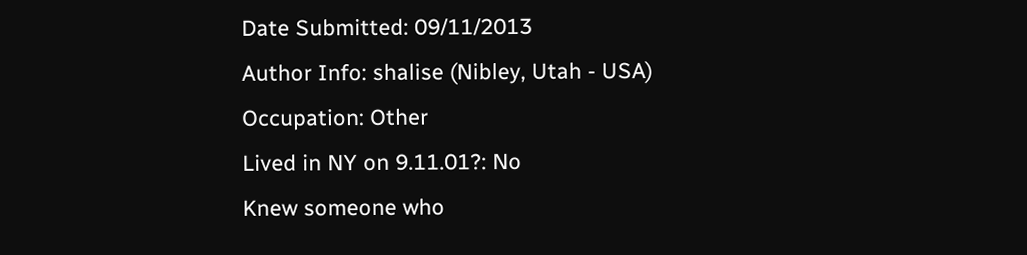Date Submitted: 09/11/2013
Author Info: shalise (Nibley, Utah - USA)
Occupation: Other
Lived in NY on 9.11.01?: No
Knew someone who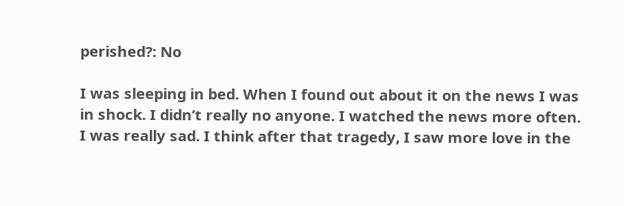perished?: No

I was sleeping in bed. When I found out about it on the news I was in shock. I didn’t really no anyone. I watched the news more often. I was really sad. I think after that tragedy, I saw more love in the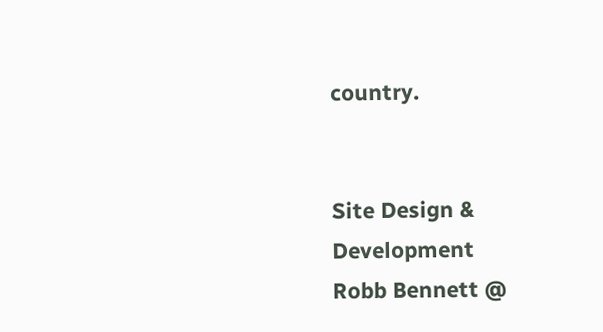country.


Site Design & Development
Robb Bennett @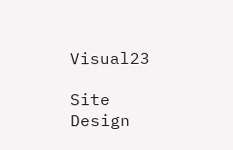Visual23

Site Design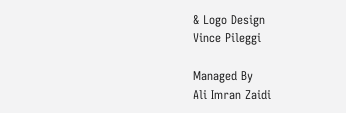& Logo Design
Vince Pileggi

Managed By
Ali Imran Zaidi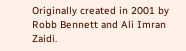Originally created in 2001 by
Robb Bennett and Ali Imran Zaidi.